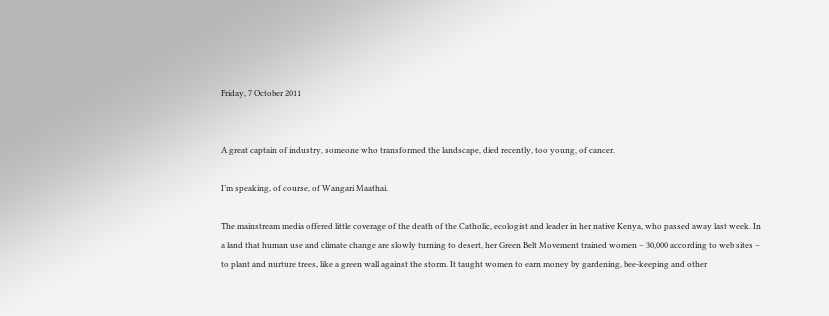Friday, 7 October 2011


A great captain of industry, someone who transformed the landscape, died recently, too young, of cancer.

I’m speaking, of course, of Wangari Maathai.

The mainstream media offered little coverage of the death of the Catholic, ecologist and leader in her native Kenya, who passed away last week. In a land that human use and climate change are slowly turning to desert, her Green Belt Movement trained women – 30,000 according to web sites – to plant and nurture trees, like a green wall against the storm. It taught women to earn money by gardening, bee-keeping and other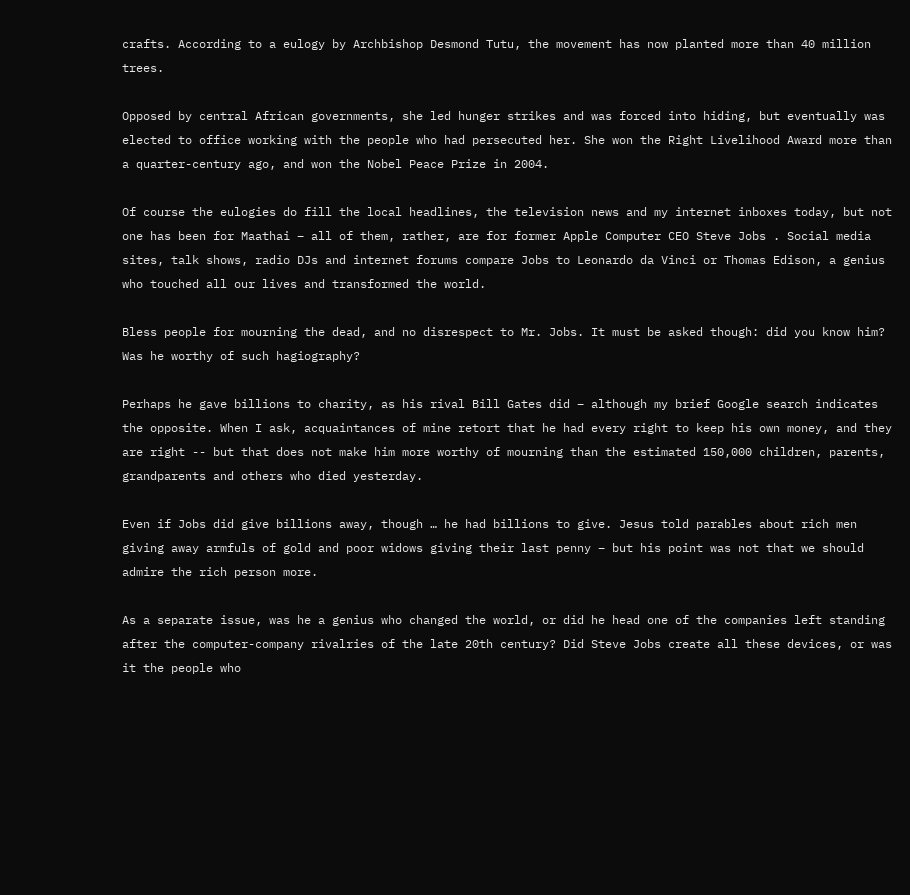crafts. According to a eulogy by Archbishop Desmond Tutu, the movement has now planted more than 40 million trees.

Opposed by central African governments, she led hunger strikes and was forced into hiding, but eventually was elected to office working with the people who had persecuted her. She won the Right Livelihood Award more than a quarter-century ago, and won the Nobel Peace Prize in 2004.

Of course the eulogies do fill the local headlines, the television news and my internet inboxes today, but not one has been for Maathai – all of them, rather, are for former Apple Computer CEO Steve Jobs . Social media sites, talk shows, radio DJs and internet forums compare Jobs to Leonardo da Vinci or Thomas Edison, a genius who touched all our lives and transformed the world.

Bless people for mourning the dead, and no disrespect to Mr. Jobs. It must be asked though: did you know him? Was he worthy of such hagiography?

Perhaps he gave billions to charity, as his rival Bill Gates did – although my brief Google search indicates the opposite. When I ask, acquaintances of mine retort that he had every right to keep his own money, and they are right -- but that does not make him more worthy of mourning than the estimated 150,000 children, parents, grandparents and others who died yesterday.

Even if Jobs did give billions away, though … he had billions to give. Jesus told parables about rich men giving away armfuls of gold and poor widows giving their last penny – but his point was not that we should admire the rich person more.

As a separate issue, was he a genius who changed the world, or did he head one of the companies left standing after the computer-company rivalries of the late 20th century? Did Steve Jobs create all these devices, or was it the people who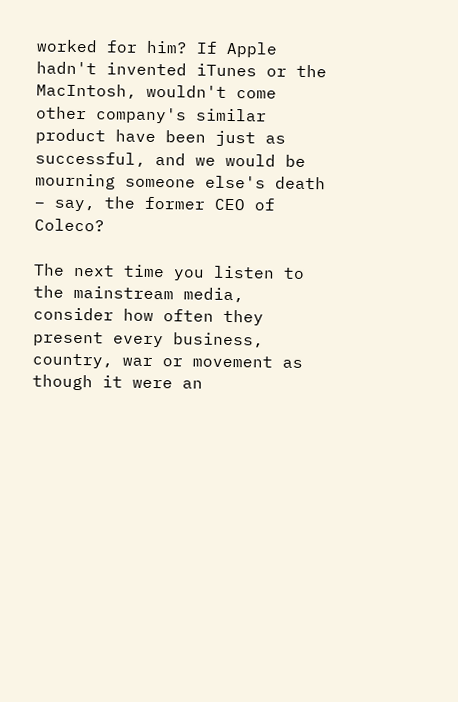worked for him? If Apple hadn't invented iTunes or the MacIntosh, wouldn't come other company's similar product have been just as successful, and we would be mourning someone else's death – say, the former CEO of Coleco?

The next time you listen to the mainstream media, consider how often they present every business, country, war or movement as though it were an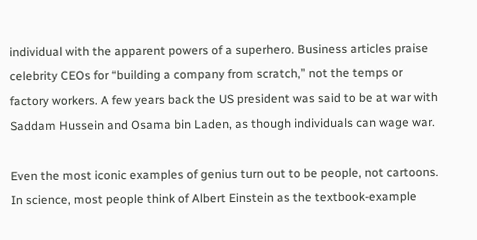individual with the apparent powers of a superhero. Business articles praise celebrity CEOs for “building a company from scratch,” not the temps or factory workers. A few years back the US president was said to be at war with Saddam Hussein and Osama bin Laden, as though individuals can wage war.

Even the most iconic examples of genius turn out to be people, not cartoons. In science, most people think of Albert Einstein as the textbook-example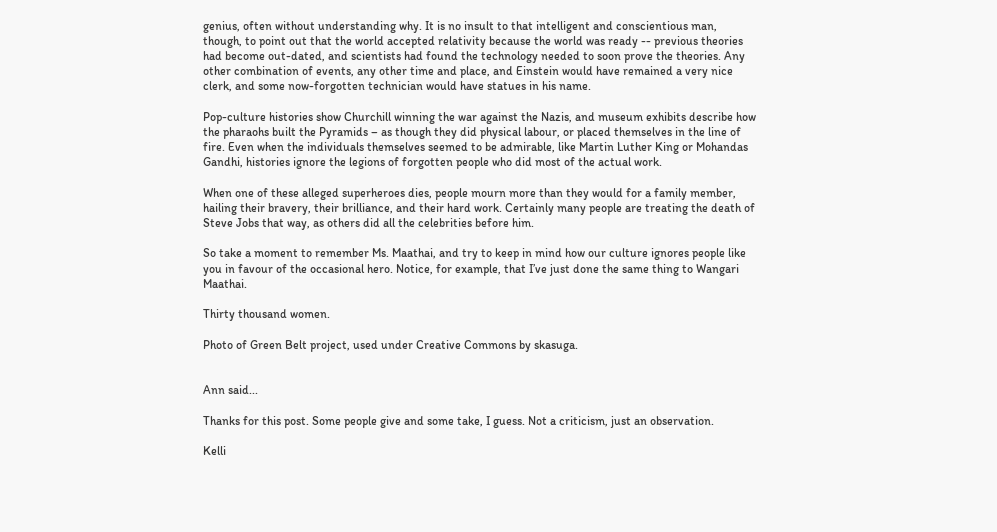genius, often without understanding why. It is no insult to that intelligent and conscientious man, though, to point out that the world accepted relativity because the world was ready -- previous theories had become out-dated, and scientists had found the technology needed to soon prove the theories. Any other combination of events, any other time and place, and Einstein would have remained a very nice clerk, and some now-forgotten technician would have statues in his name.

Pop-culture histories show Churchill winning the war against the Nazis, and museum exhibits describe how the pharaohs built the Pyramids – as though they did physical labour, or placed themselves in the line of fire. Even when the individuals themselves seemed to be admirable, like Martin Luther King or Mohandas Gandhi, histories ignore the legions of forgotten people who did most of the actual work.

When one of these alleged superheroes dies, people mourn more than they would for a family member, hailing their bravery, their brilliance, and their hard work. Certainly many people are treating the death of Steve Jobs that way, as others did all the celebrities before him.

So take a moment to remember Ms. Maathai, and try to keep in mind how our culture ignores people like you in favour of the occasional hero. Notice, for example, that I’ve just done the same thing to Wangari Maathai.

Thirty thousand women.

Photo of Green Belt project, used under Creative Commons by skasuga.


Ann said...

Thanks for this post. Some people give and some take, I guess. Not a criticism, just an observation.

Kelli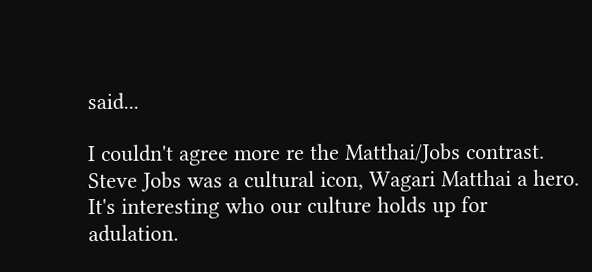said...

I couldn't agree more re the Matthai/Jobs contrast. Steve Jobs was a cultural icon, Wagari Matthai a hero. It's interesting who our culture holds up for adulation.